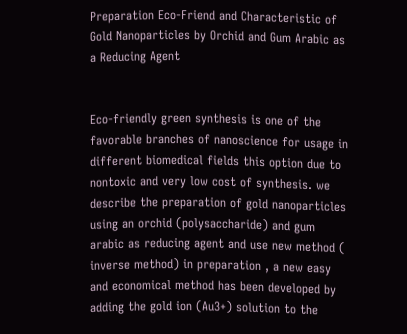Preparation Eco-Friend and Characteristic of Gold Nanoparticles by Orchid and Gum Arabic as a Reducing Agent


Eco-friendly green synthesis is one of the favorable branches of nanoscience for usage in different biomedical fields this option due to nontoxic and very low cost of synthesis. we describe the preparation of gold nanoparticles using an orchid (polysaccharide) and gum arabic as reducing agent and use new method ( inverse method) in preparation , a new easy and economical method has been developed by adding the gold ion (Au3+) solution to the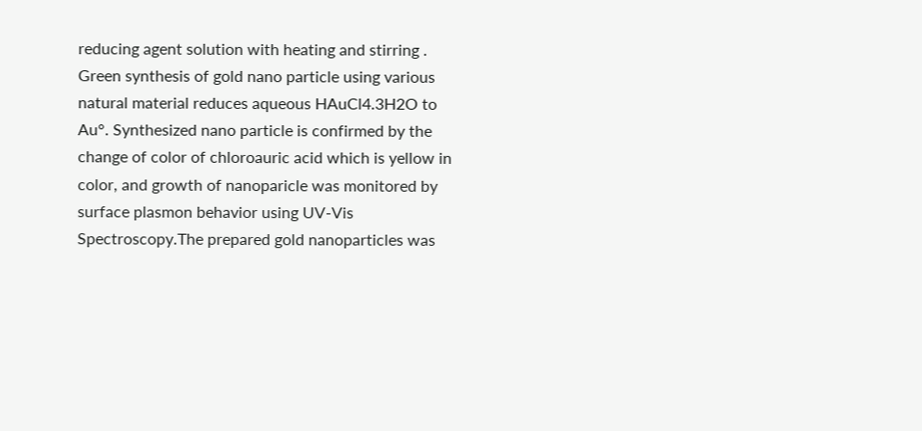reducing agent solution with heating and stirring . Green synthesis of gold nano particle using various natural material reduces aqueous HAuCl4.3H2O to Au°. Synthesized nano particle is confirmed by the change of color of chloroauric acid which is yellow in color, and growth of nanoparicle was monitored by surface plasmon behavior using UV-Vis Spectroscopy.The prepared gold nanoparticles was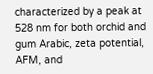characterized by a peak at 528 nm for both orchid and gum Arabic, zeta potential, AFM, and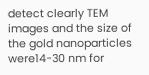detect clearly TEM images and the size of the gold nanoparticles were14-30 nm for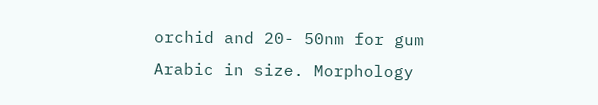orchid and 20- 50nm for gum Arabic in size. Morphology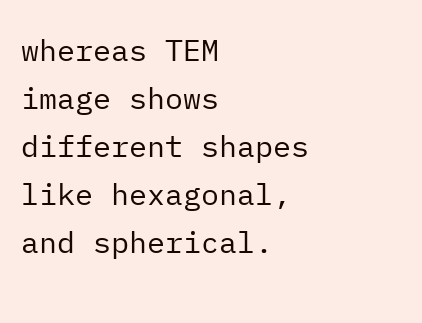whereas TEM image shows different shapes like hexagonal, and spherical.